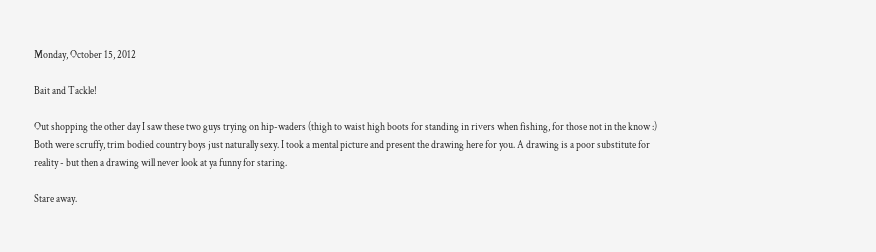Monday, October 15, 2012

Bait and Tackle!

Out shopping the other day I saw these two guys trying on hip-waders (thigh to waist high boots for standing in rivers when fishing, for those not in the know :) Both were scruffy, trim bodied country boys just naturally sexy. I took a mental picture and present the drawing here for you. A drawing is a poor substitute for reality - but then a drawing will never look at ya funny for staring.

Stare away.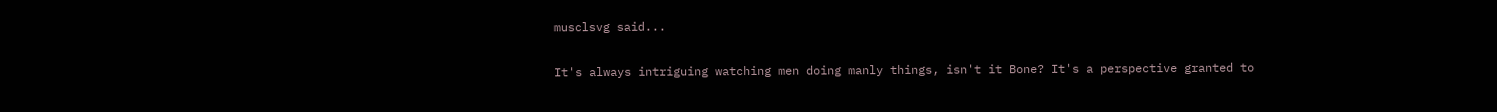musclsvg said...

It's always intriguing watching men doing manly things, isn't it Bone? It's a perspective granted to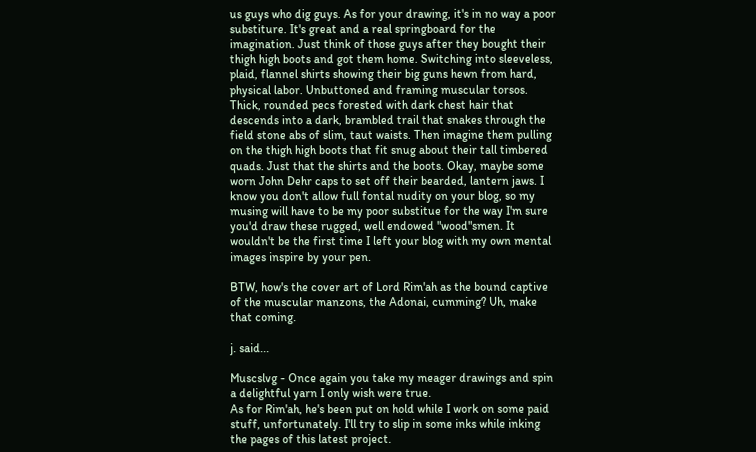us guys who dig guys. As for your drawing, it's in no way a poor substiture. It's great and a real springboard for the imagination. Just think of those guys after they bought their thigh high boots and got them home. Switching into sleeveless, plaid, flannel shirts showing their big guns hewn from hard, physical labor. Unbuttoned and framing muscular torsos. Thick, rounded pecs forested with dark chest hair that descends into a dark, brambled trail that snakes through the field stone abs of slim, taut waists. Then imagine them pulling on the thigh high boots that fit snug about their tall timbered quads. Just that the shirts and the boots. Okay, maybe some worn John Dehr caps to set off their bearded, lantern jaws. I know you don't allow full fontal nudity on your blog, so my musing will have to be my poor substitue for the way I'm sure you'd draw these rugged, well endowed "wood"smen. It wouldn't be the first time I left your blog with my own mental images inspire by your pen.

BTW, how's the cover art of Lord Rim'ah as the bound captive of the muscular manzons, the Adonai, cumming? Uh, make that coming.

j. said...

Muscslvg - Once again you take my meager drawings and spin a delightful yarn I only wish were true.
As for Rim'ah, he's been put on hold while I work on some paid stuff, unfortunately. I'll try to slip in some inks while inking the pages of this latest project.